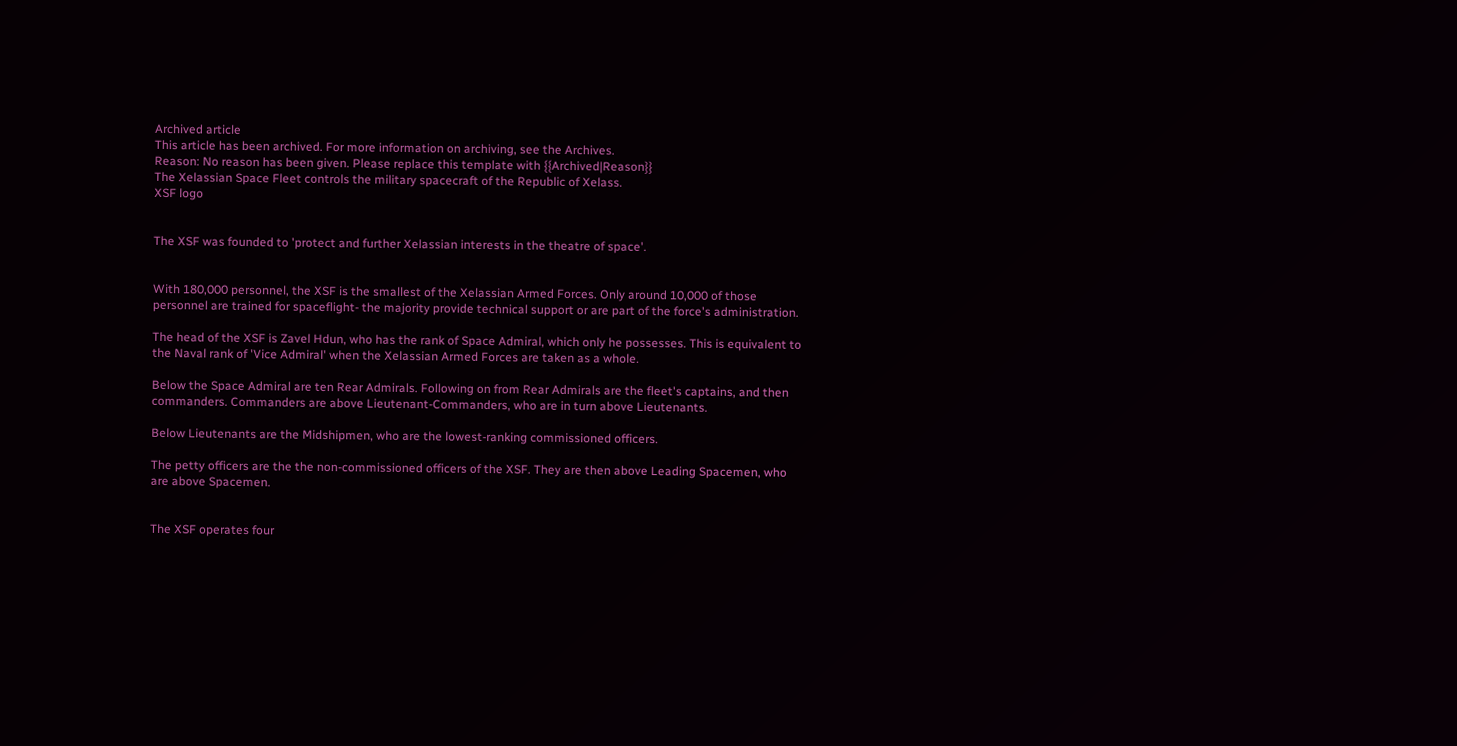Archived article
This article has been archived. For more information on archiving, see the Archives.
Reason: No reason has been given. Please replace this template with {{Archived|Reason}}
The Xelassian Space Fleet controls the military spacecraft of the Republic of Xelass.
XSF logo


The XSF was founded to 'protect and further Xelassian interests in the theatre of space'.


With 180,000 personnel, the XSF is the smallest of the Xelassian Armed Forces. Only around 10,000 of those personnel are trained for spaceflight- the majority provide technical support or are part of the force's administration.

The head of the XSF is Zavel Hdun, who has the rank of Space Admiral, which only he possesses. This is equivalent to the Naval rank of 'Vice Admiral' when the Xelassian Armed Forces are taken as a whole.

Below the Space Admiral are ten Rear Admirals. Following on from Rear Admirals are the fleet's captains, and then commanders. Commanders are above Lieutenant-Commanders, who are in turn above Lieutenants.

Below Lieutenants are the Midshipmen, who are the lowest-ranking commissioned officers.

The petty officers are the the non-commissioned officers of the XSF. They are then above Leading Spacemen, who are above Spacemen.


The XSF operates four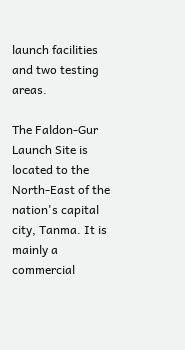launch facilities and two testing areas.

The Faldon-Gur Launch Site is located to the North-East of the nation's capital city, Tanma. It is mainly a commercial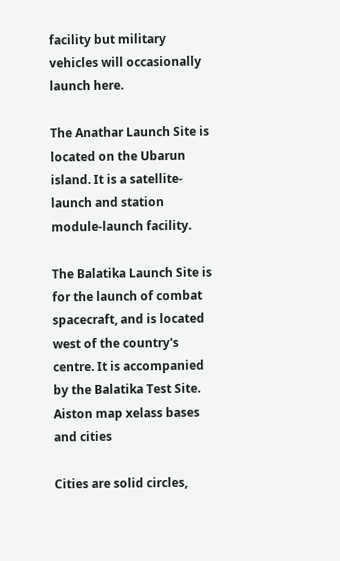facility but military vehicles will occasionally launch here.

The Anathar Launch Site is located on the Ubarun island. It is a satellite-launch and station module-launch facility.

The Balatika Launch Site is for the launch of combat spacecraft, and is located west of the country's centre. It is accompanied by the Balatika Test Site.
Aiston map xelass bases and cities

Cities are solid circles,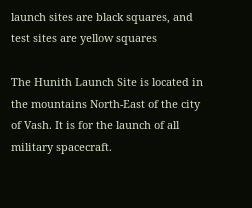launch sites are black squares, and test sites are yellow squares

The Hunith Launch Site is located in the mountains North-East of the city of Vash. It is for the launch of all military spacecraft.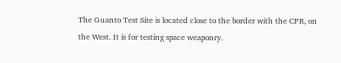The Guanto Test Site is located close to the border with the CPR, on the West. It is for testing space weaponry.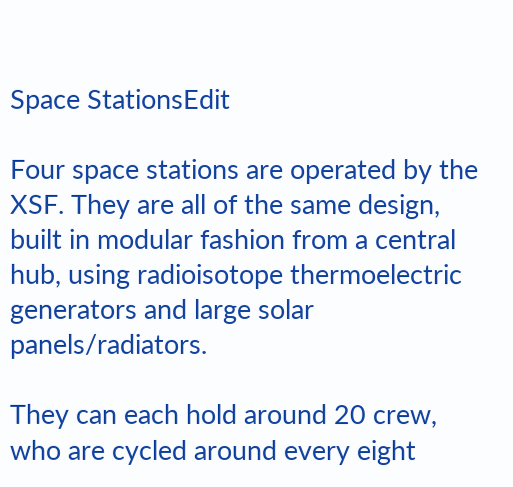Space StationsEdit

Four space stations are operated by the XSF. They are all of the same design, built in modular fashion from a central hub, using radioisotope thermoelectric generators and large solar panels/radiators.

They can each hold around 20 crew, who are cycled around every eight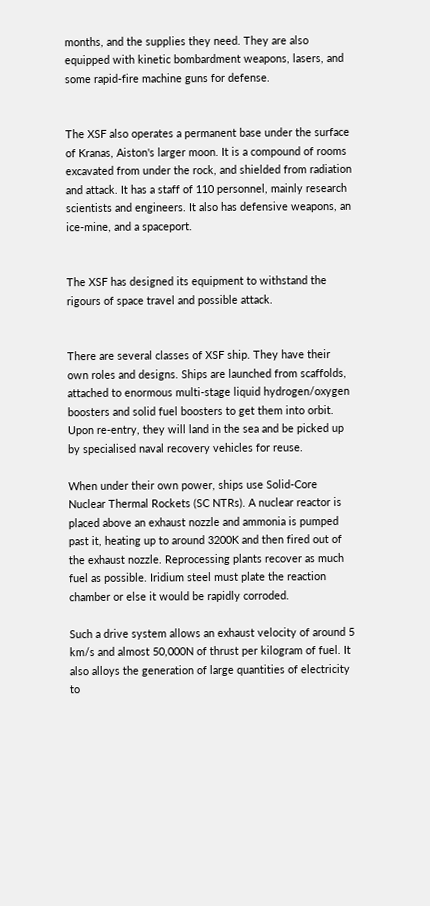months, and the supplies they need. They are also equipped with kinetic bombardment weapons, lasers, and some rapid-fire machine guns for defense.


The XSF also operates a permanent base under the surface of Kranas, Aiston's larger moon. It is a compound of rooms excavated from under the rock, and shielded from radiation and attack. It has a staff of 110 personnel, mainly research scientists and engineers. It also has defensive weapons, an ice-mine, and a spaceport.


The XSF has designed its equipment to withstand the rigours of space travel and possible attack.


There are several classes of XSF ship. They have their own roles and designs. Ships are launched from scaffolds, attached to enormous multi-stage liquid hydrogen/oxygen boosters and solid fuel boosters to get them into orbit. Upon re-entry, they will land in the sea and be picked up by specialised naval recovery vehicles for reuse.

When under their own power, ships use Solid-Core Nuclear Thermal Rockets (SC NTRs). A nuclear reactor is placed above an exhaust nozzle and ammonia is pumped past it, heating up to around 3200K and then fired out of the exhaust nozzle. Reprocessing plants recover as much fuel as possible. Iridium steel must plate the reaction chamber or else it would be rapidly corroded.

Such a drive system allows an exhaust velocity of around 5 km/s and almost 50,000N of thrust per kilogram of fuel. It also alloys the generation of large quantities of electricity to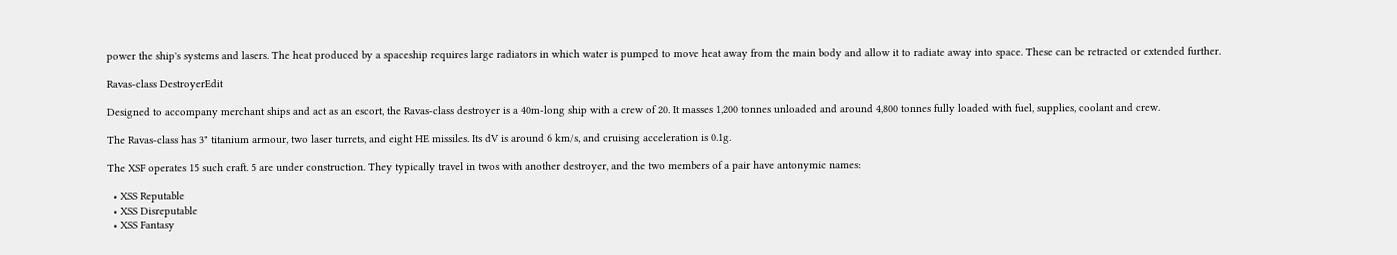power the ship's systems and lasers. The heat produced by a spaceship requires large radiators in which water is pumped to move heat away from the main body and allow it to radiate away into space. These can be retracted or extended further.

Ravas-class DestroyerEdit

Designed to accompany merchant ships and act as an escort, the Ravas-class destroyer is a 40m-long ship with a crew of 20. It masses 1,200 tonnes unloaded and around 4,800 tonnes fully loaded with fuel, supplies, coolant and crew.

The Ravas-class has 3" titanium armour, two laser turrets, and eight HE missiles. Its dV is around 6 km/s, and cruising acceleration is 0.1g.

The XSF operates 15 such craft. 5 are under construction. They typically travel in twos with another destroyer, and the two members of a pair have antonymic names:

  • XSS Reputable
  • XSS Disreputable
  • XSS Fantasy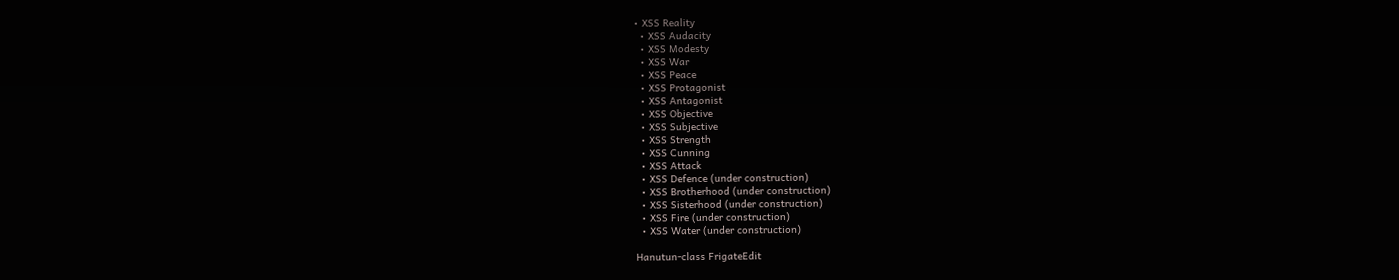• XSS Reality
  • XSS Audacity
  • XSS Modesty
  • XSS War
  • XSS Peace
  • XSS Protagonist
  • XSS Antagonist
  • XSS Objective
  • XSS Subjective
  • XSS Strength
  • XSS Cunning
  • XSS Attack
  • XSS Defence (under construction)
  • XSS Brotherhood (under construction)
  • XSS Sisterhood (under construction)
  • XSS Fire (under construction)
  • XSS Water (under construction)

Hanutun-class FrigateEdit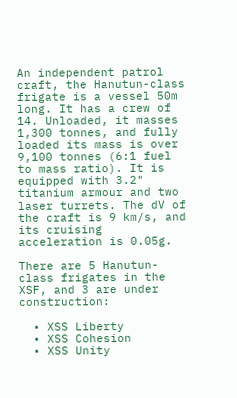An independent patrol craft, the Hanutun-class frigate is a vessel 50m long. It has a crew of 14. Unloaded, it masses 1,300 tonnes, and fully loaded its mass is over 9,100 tonnes (6:1 fuel to mass ratio). It is equipped with 3.2" titanium armour and two laser turrets. The dV of the craft is 9 km/s, and its cruising acceleration is 0.05g.

There are 5 Hanutun-class frigates in the XSF, and 3 are under construction:

  • XSS Liberty
  • XSS Cohesion
  • XSS Unity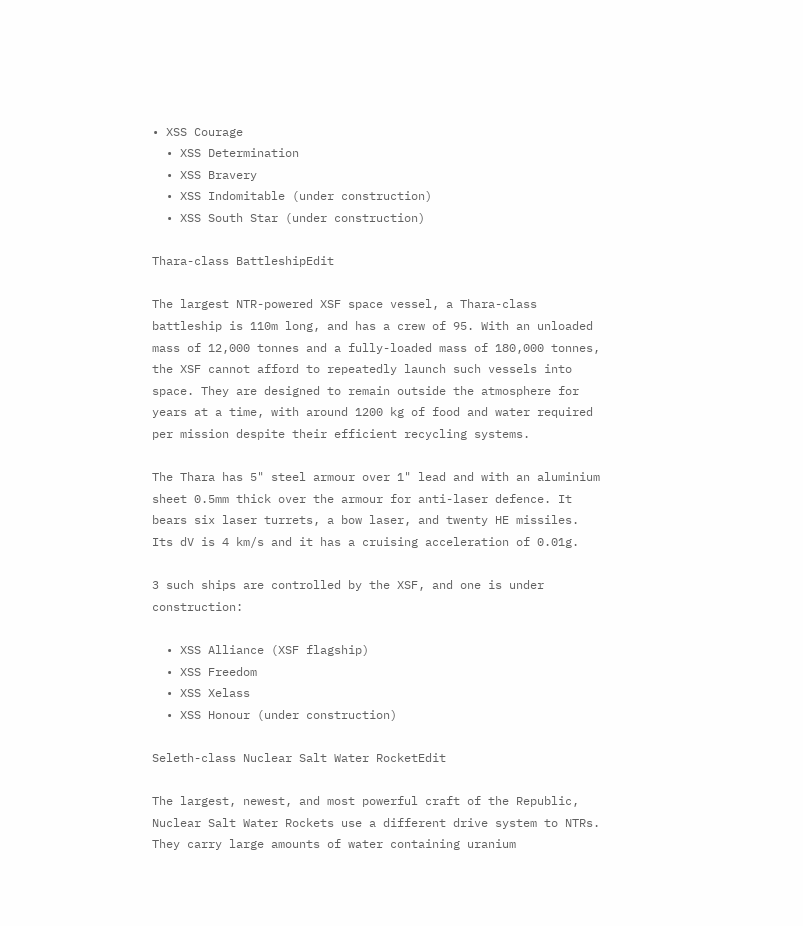• XSS Courage
  • XSS Determination
  • XSS Bravery
  • XSS Indomitable (under construction)
  • XSS South Star (under construction)

Thara-class BattleshipEdit

The largest NTR-powered XSF space vessel, a Thara-class battleship is 110m long, and has a crew of 95. With an unloaded mass of 12,000 tonnes and a fully-loaded mass of 180,000 tonnes, the XSF cannot afford to repeatedly launch such vessels into space. They are designed to remain outside the atmosphere for years at a time, with around 1200 kg of food and water required per mission despite their efficient recycling systems.

The Thara has 5" steel armour over 1" lead and with an aluminium sheet 0.5mm thick over the armour for anti-laser defence. It bears six laser turrets, a bow laser, and twenty HE missiles. Its dV is 4 km/s and it has a cruising acceleration of 0.01g.

3 such ships are controlled by the XSF, and one is under construction:

  • XSS Alliance (XSF flagship)
  • XSS Freedom
  • XSS Xelass
  • XSS Honour (under construction)

Seleth-class Nuclear Salt Water RocketEdit

The largest, newest, and most powerful craft of the Republic, Nuclear Salt Water Rockets use a different drive system to NTRs. They carry large amounts of water containing uranium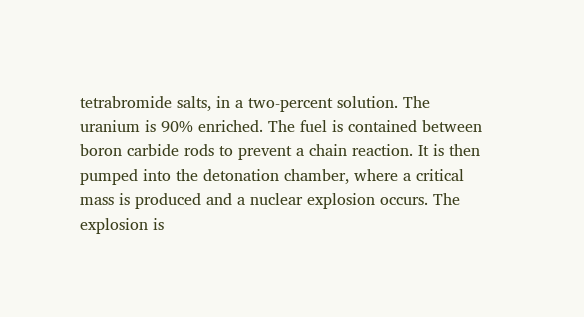tetrabromide salts, in a two-percent solution. The uranium is 90% enriched. The fuel is contained between boron carbide rods to prevent a chain reaction. It is then pumped into the detonation chamber, where a critical mass is produced and a nuclear explosion occurs. The explosion is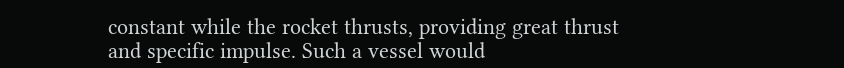constant while the rocket thrusts, providing great thrust and specific impulse. Such a vessel would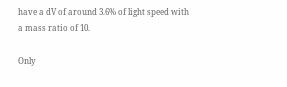have a dV of around 3.6% of light speed with a mass ratio of 10.

Only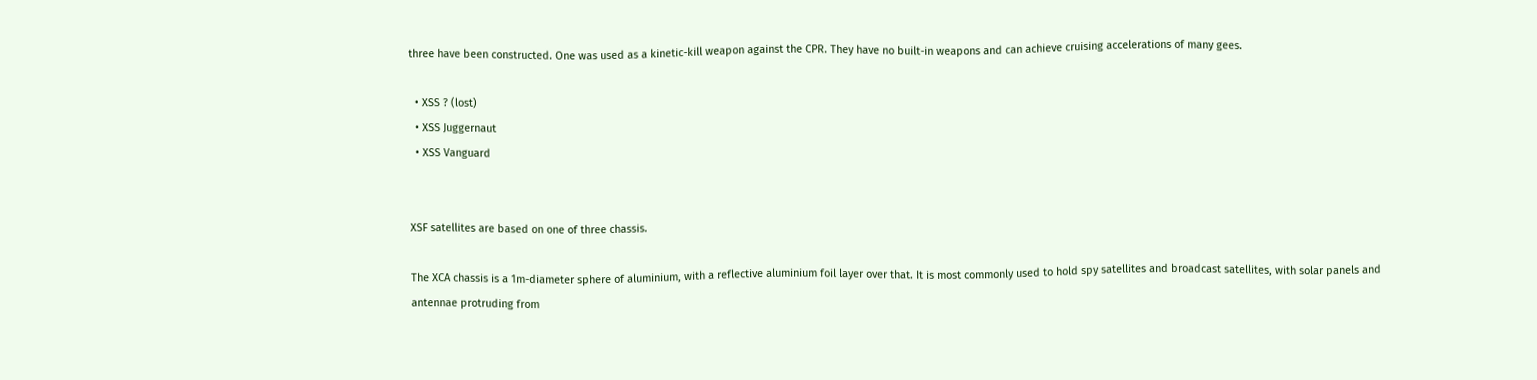three have been constructed. One was used as a kinetic-kill weapon against the CPR. They have no built-in weapons and can achieve cruising accelerations of many gees.

  • XSS ? (lost)
  • XSS Juggernaut
  • XSS Vanguard


XSF satellites are based on one of three chassis.

The XCA chassis is a 1m-diameter sphere of aluminium, with a reflective aluminium foil layer over that. It is most commonly used to hold spy satellites and broadcast satellites, with solar panels and antennae protruding from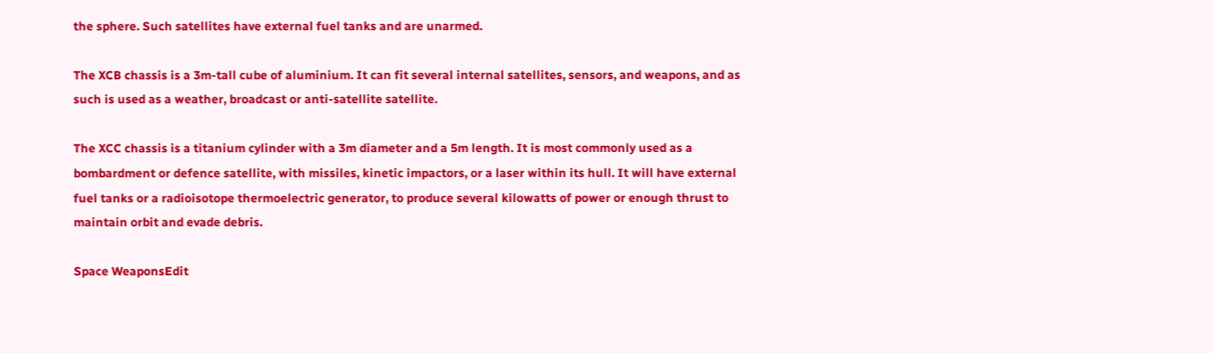the sphere. Such satellites have external fuel tanks and are unarmed.

The XCB chassis is a 3m-tall cube of aluminium. It can fit several internal satellites, sensors, and weapons, and as such is used as a weather, broadcast or anti-satellite satellite.

The XCC chassis is a titanium cylinder with a 3m diameter and a 5m length. It is most commonly used as a bombardment or defence satellite, with missiles, kinetic impactors, or a laser within its hull. It will have external fuel tanks or a radioisotope thermoelectric generator, to produce several kilowatts of power or enough thrust to maintain orbit and evade debris.

Space WeaponsEdit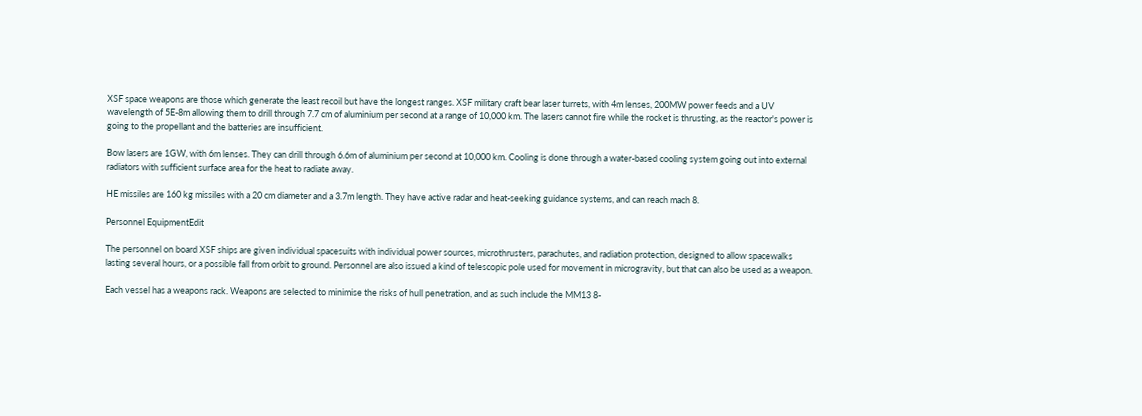XSF space weapons are those which generate the least recoil but have the longest ranges. XSF military craft bear laser turrets, with 4m lenses, 200MW power feeds and a UV wavelength of 5E-8m allowing them to drill through 7.7 cm of aluminium per second at a range of 10,000 km. The lasers cannot fire while the rocket is thrusting, as the reactor's power is going to the propellant and the batteries are insufficient.

Bow lasers are 1GW, with 6m lenses. They can drill through 6.6m of aluminium per second at 10,000 km. Cooling is done through a water-based cooling system going out into external radiators with sufficient surface area for the heat to radiate away.

HE missiles are 160 kg missiles with a 20 cm diameter and a 3.7m length. They have active radar and heat-seeking guidance systems, and can reach mach 8.

Personnel EquipmentEdit

The personnel on board XSF ships are given individual spacesuits with individual power sources, microthrusters, parachutes, and radiation protection, designed to allow spacewalks lasting several hours, or a possible fall from orbit to ground. Personnel are also issued a kind of telescopic pole used for movement in microgravity, but that can also be used as a weapon.

Each vessel has a weapons rack. Weapons are selected to minimise the risks of hull penetration, and as such include the MM13 8-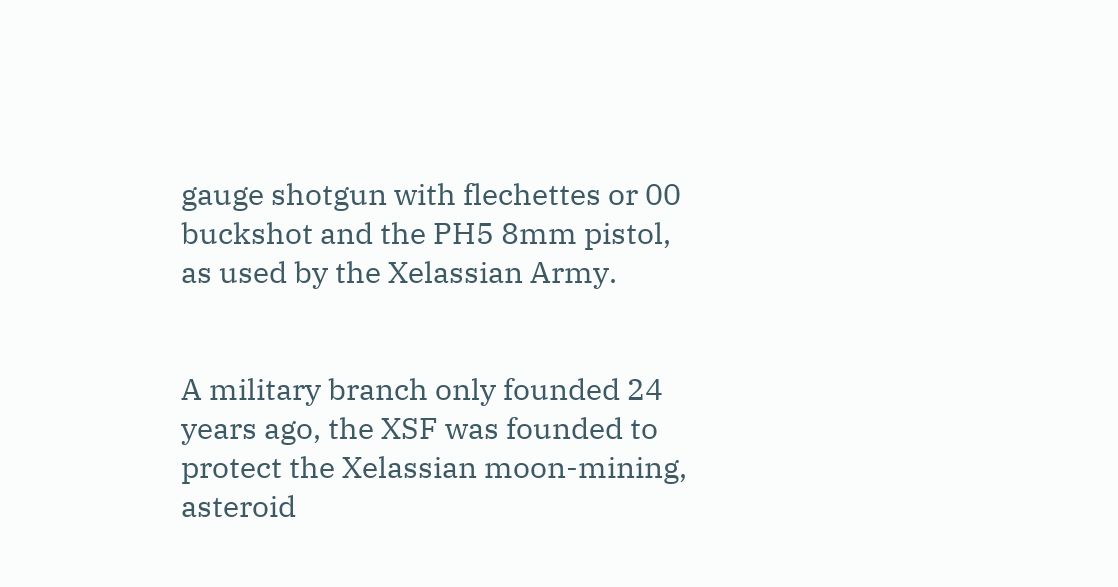gauge shotgun with flechettes or 00 buckshot and the PH5 8mm pistol, as used by the Xelassian Army.


A military branch only founded 24 years ago, the XSF was founded to protect the Xelassian moon-mining, asteroid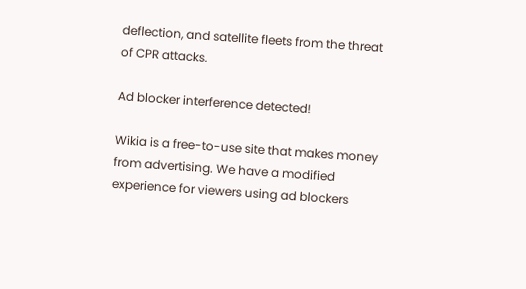deflection, and satellite fleets from the threat of CPR attacks.

Ad blocker interference detected!

Wikia is a free-to-use site that makes money from advertising. We have a modified experience for viewers using ad blockers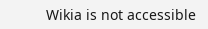Wikia is not accessible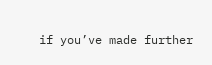if you’ve made further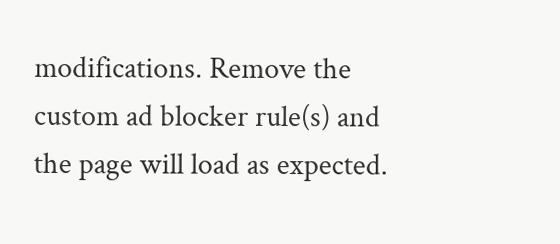modifications. Remove the custom ad blocker rule(s) and the page will load as expected.